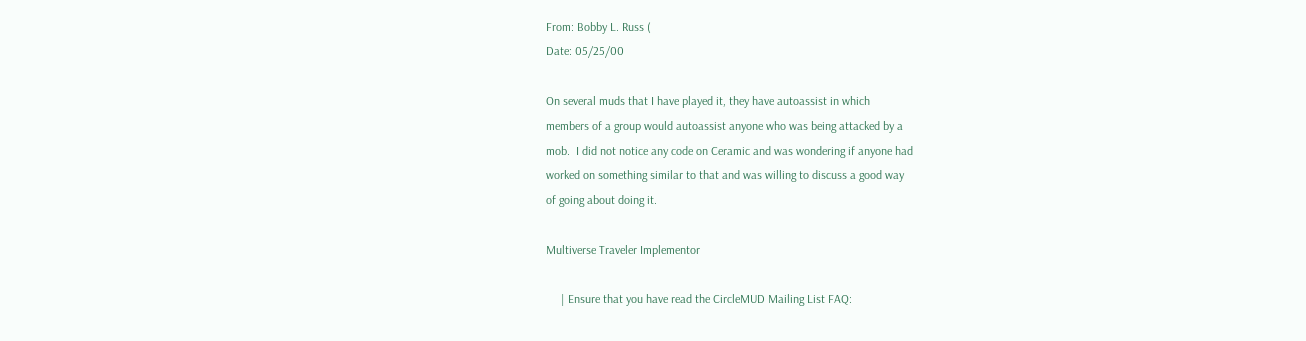From: Bobby L. Russ (
Date: 05/25/00

On several muds that I have played it, they have autoassist in which
members of a group would autoassist anyone who was being attacked by a
mob.  I did not notice any code on Ceramic and was wondering if anyone had
worked on something similar to that and was willing to discuss a good way
of going about doing it.

Multiverse Traveler Implementor

     | Ensure that you have read the CircleMUD Mailing List FAQ: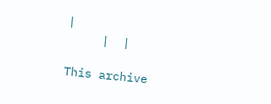|
     |  |

This archive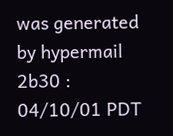was generated by hypermail 2b30 : 04/10/01 PDT